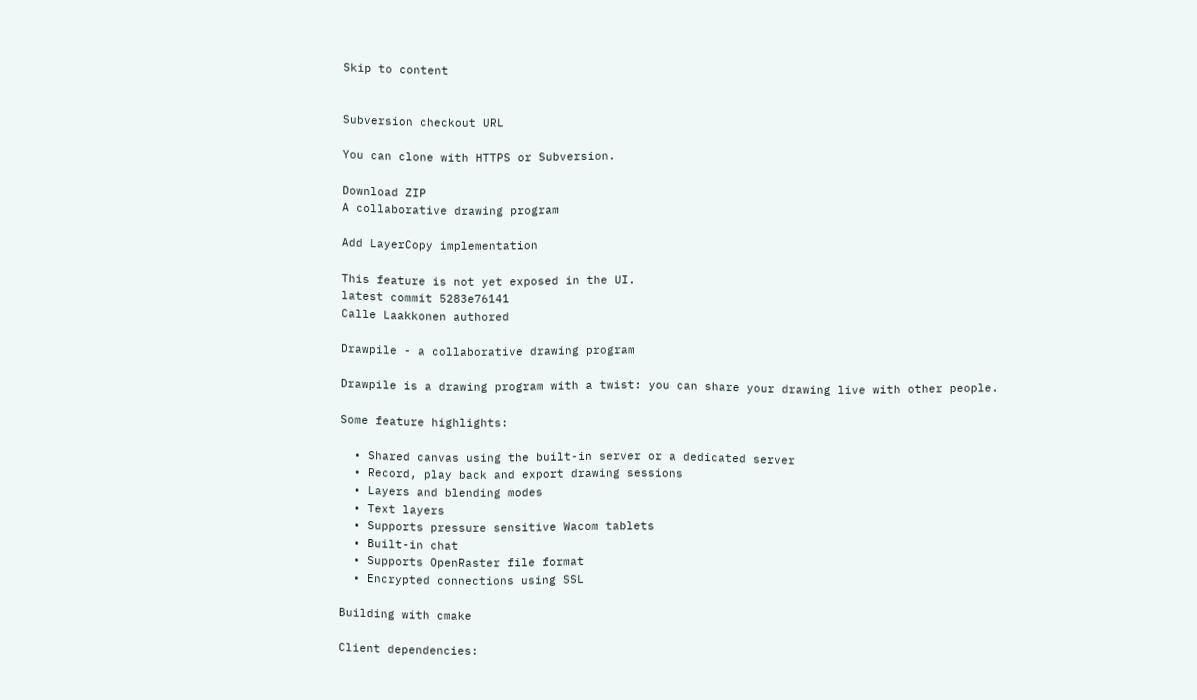Skip to content


Subversion checkout URL

You can clone with HTTPS or Subversion.

Download ZIP
A collaborative drawing program

Add LayerCopy implementation

This feature is not yet exposed in the UI.
latest commit 5283e76141
Calle Laakkonen authored

Drawpile - a collaborative drawing program

Drawpile is a drawing program with a twist: you can share your drawing live with other people.

Some feature highlights:

  • Shared canvas using the built-in server or a dedicated server
  • Record, play back and export drawing sessions
  • Layers and blending modes
  • Text layers
  • Supports pressure sensitive Wacom tablets
  • Built-in chat
  • Supports OpenRaster file format
  • Encrypted connections using SSL

Building with cmake

Client dependencies: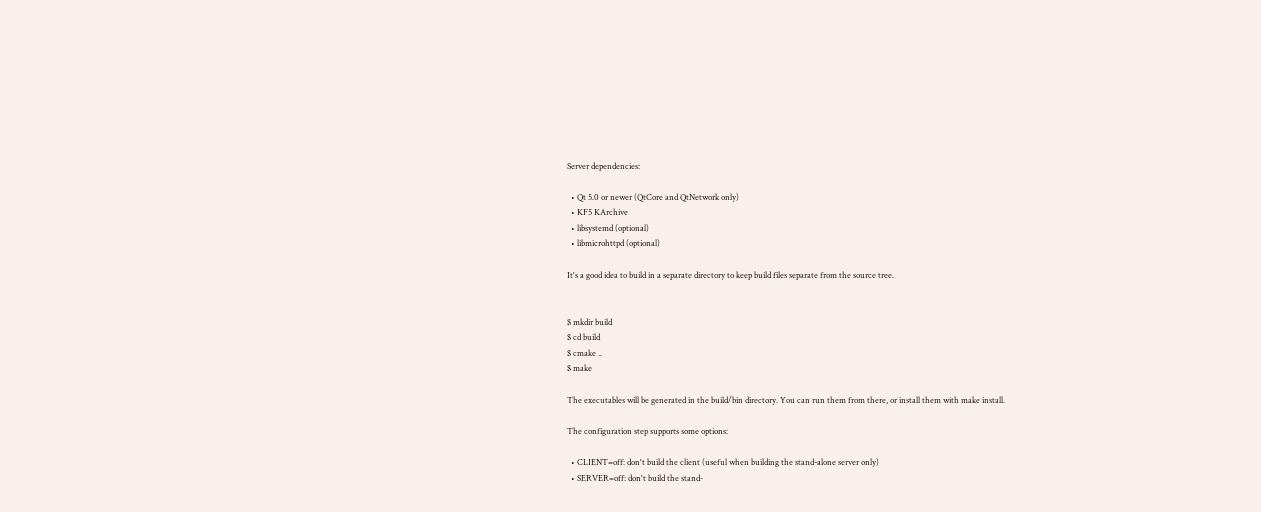Server dependencies:

  • Qt 5.0 or newer (QtCore and QtNetwork only)
  • KF5 KArchive
  • libsystemd (optional)
  • libmicrohttpd (optional)

It's a good idea to build in a separate directory to keep build files separate from the source tree.


$ mkdir build
$ cd build
$ cmake ..
$ make

The executables will be generated in the build/bin directory. You can run them from there, or install them with make install.

The configuration step supports some options:

  • CLIENT=off: don't build the client (useful when building the stand-alone server only)
  • SERVER=off: don't build the stand-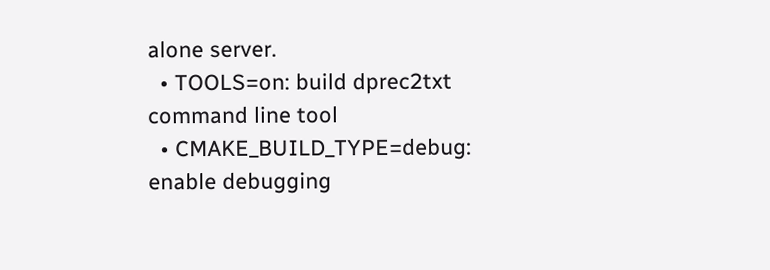alone server.
  • TOOLS=on: build dprec2txt command line tool
  • CMAKE_BUILD_TYPE=debug: enable debugging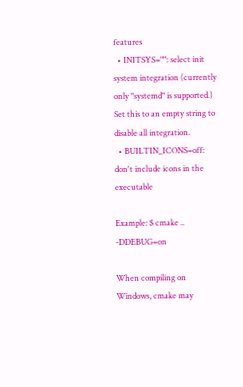features
  • INITSYS="": select init system integration (currently only "systemd" is supported.) Set this to an empty string to disable all integration.
  • BUILTIN_ICONS=off: don't include icons in the executable

Example: $ cmake .. -DDEBUG=on

When compiling on Windows, cmake may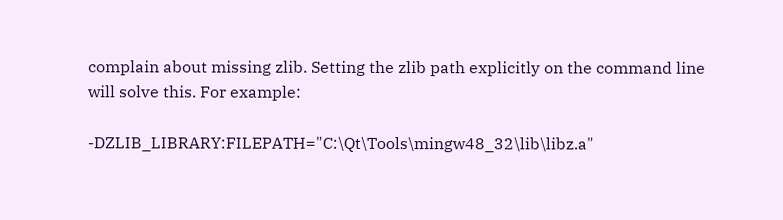complain about missing zlib. Setting the zlib path explicitly on the command line will solve this. For example:

-DZLIB_LIBRARY:FILEPATH="C:\Qt\Tools\mingw48_32\lib\libz.a"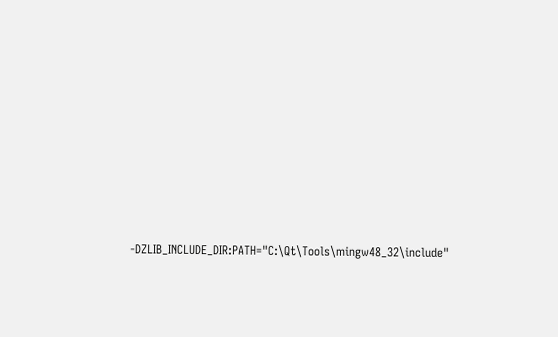-DZLIB_INCLUDE_DIR:PATH="C:\Qt\Tools\mingw48_32\include"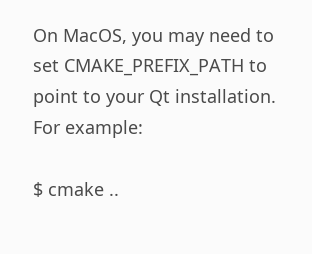On MacOS, you may need to set CMAKE_PREFIX_PATH to point to your Qt installation. For example:

$ cmake ..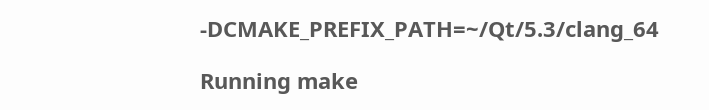-DCMAKE_PREFIX_PATH=~/Qt/5.3/clang_64

Running make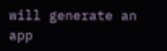will generate an app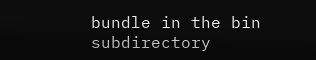bundle in the bin subdirectory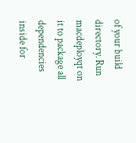of your build directory. Run macdeployqt on it to package all dependencies inside for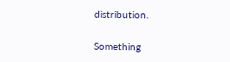distribution.

Something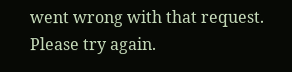went wrong with that request. Please try again.